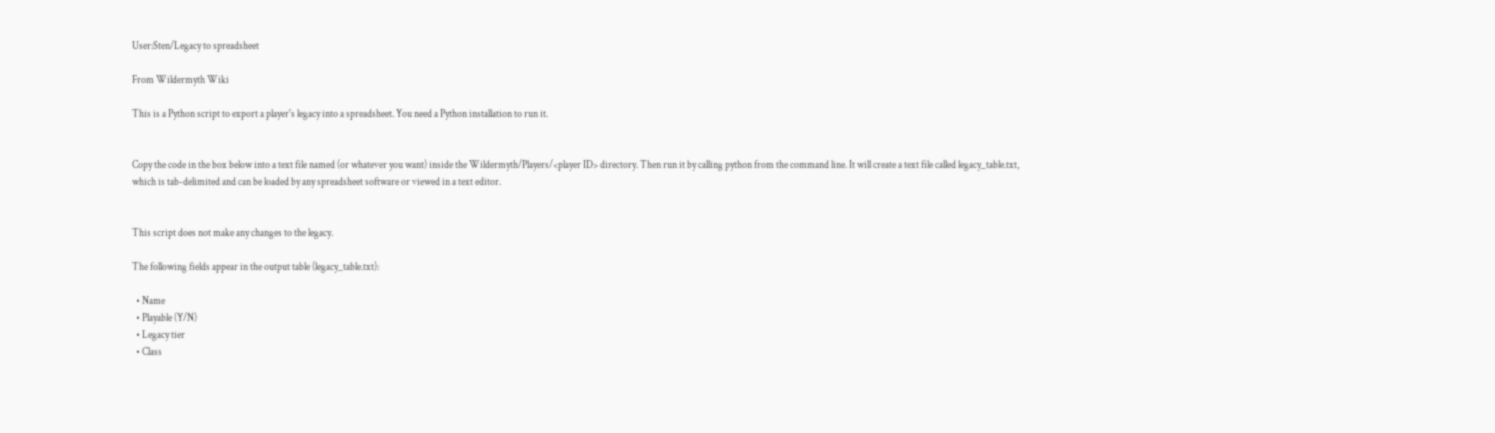User:Sten/Legacy to spreadsheet

From Wildermyth Wiki

This is a Python script to export a player's legacy into a spreadsheet. You need a Python installation to run it.


Copy the code in the box below into a text file named (or whatever you want) inside the Wildermyth/Players/<player ID> directory. Then run it by calling python from the command line. It will create a text file called legacy_table.txt, which is tab-delimited and can be loaded by any spreadsheet software or viewed in a text editor.


This script does not make any changes to the legacy.

The following fields appear in the output table (legacy_table.txt):

  • Name
  • Playable (Y/N)
  • Legacy tier
  • Class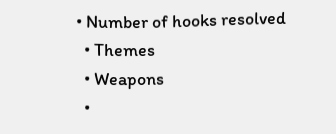• Number of hooks resolved
  • Themes
  • Weapons
  •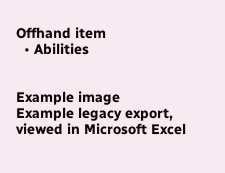Offhand item
  • Abilities


Example image
Example legacy export, viewed in Microsoft Excel